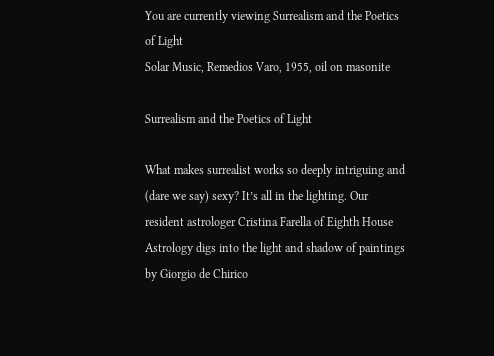You are currently viewing Surrealism and the Poetics of Light
Solar Music, Remedios Varo, 1955, oil on masonite

Surrealism and the Poetics of Light

What makes surrealist works so deeply intriguing and (dare we say) sexy? It’s all in the lighting. Our resident astrologer Cristina Farella of Eighth House Astrology digs into the light and shadow of paintings by Giorgio de Chirico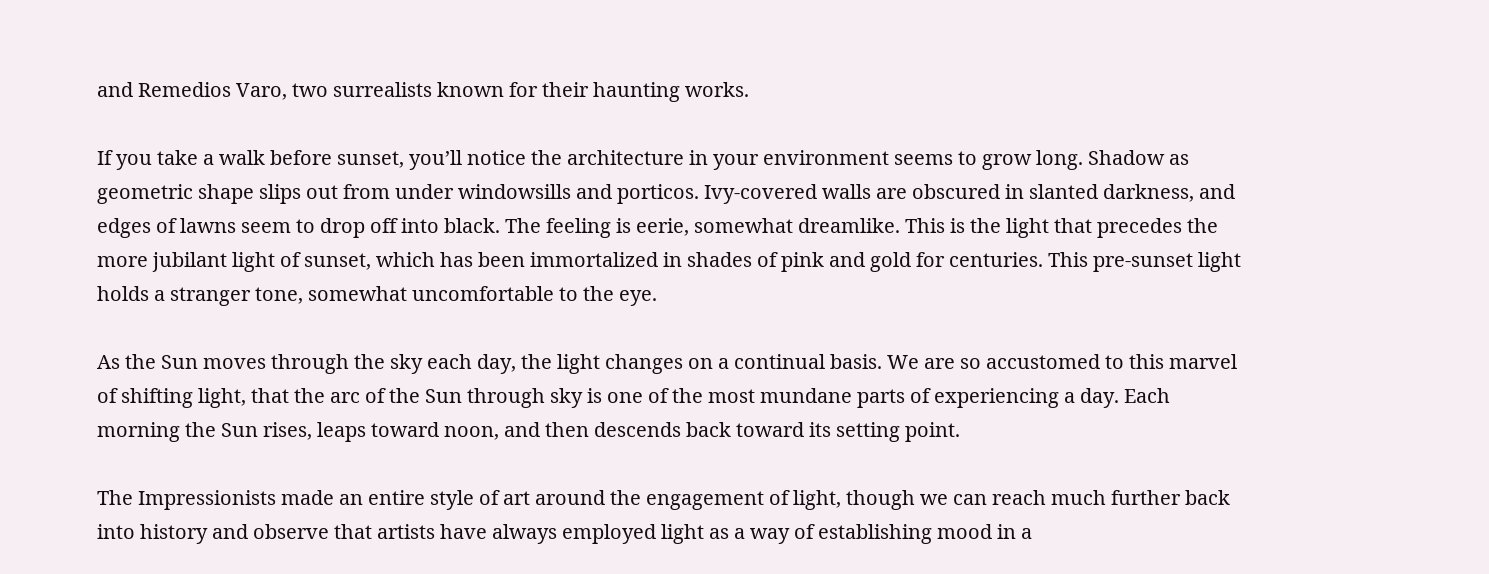and Remedios Varo, two surrealists known for their haunting works.

If you take a walk before sunset, you’ll notice the architecture in your environment seems to grow long. Shadow as geometric shape slips out from under windowsills and porticos. Ivy-covered walls are obscured in slanted darkness, and edges of lawns seem to drop off into black. The feeling is eerie, somewhat dreamlike. This is the light that precedes the more jubilant light of sunset, which has been immortalized in shades of pink and gold for centuries. This pre-sunset light holds a stranger tone, somewhat uncomfortable to the eye.

As the Sun moves through the sky each day, the light changes on a continual basis. We are so accustomed to this marvel of shifting light, that the arc of the Sun through sky is one of the most mundane parts of experiencing a day. Each morning the Sun rises, leaps toward noon, and then descends back toward its setting point.

The Impressionists made an entire style of art around the engagement of light, though we can reach much further back into history and observe that artists have always employed light as a way of establishing mood in a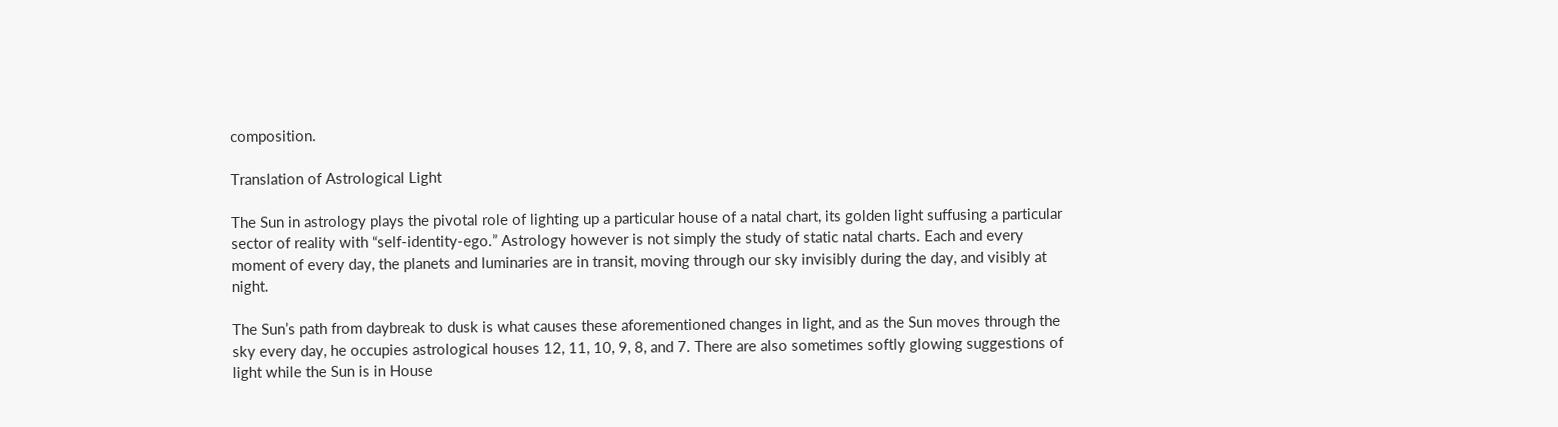composition.

Translation of Astrological Light

The Sun in astrology plays the pivotal role of lighting up a particular house of a natal chart, its golden light suffusing a particular sector of reality with “self-identity-ego.” Astrology however is not simply the study of static natal charts. Each and every moment of every day, the planets and luminaries are in transit, moving through our sky invisibly during the day, and visibly at night.

The Sun’s path from daybreak to dusk is what causes these aforementioned changes in light, and as the Sun moves through the sky every day, he occupies astrological houses 12, 11, 10, 9, 8, and 7. There are also sometimes softly glowing suggestions of light while the Sun is in House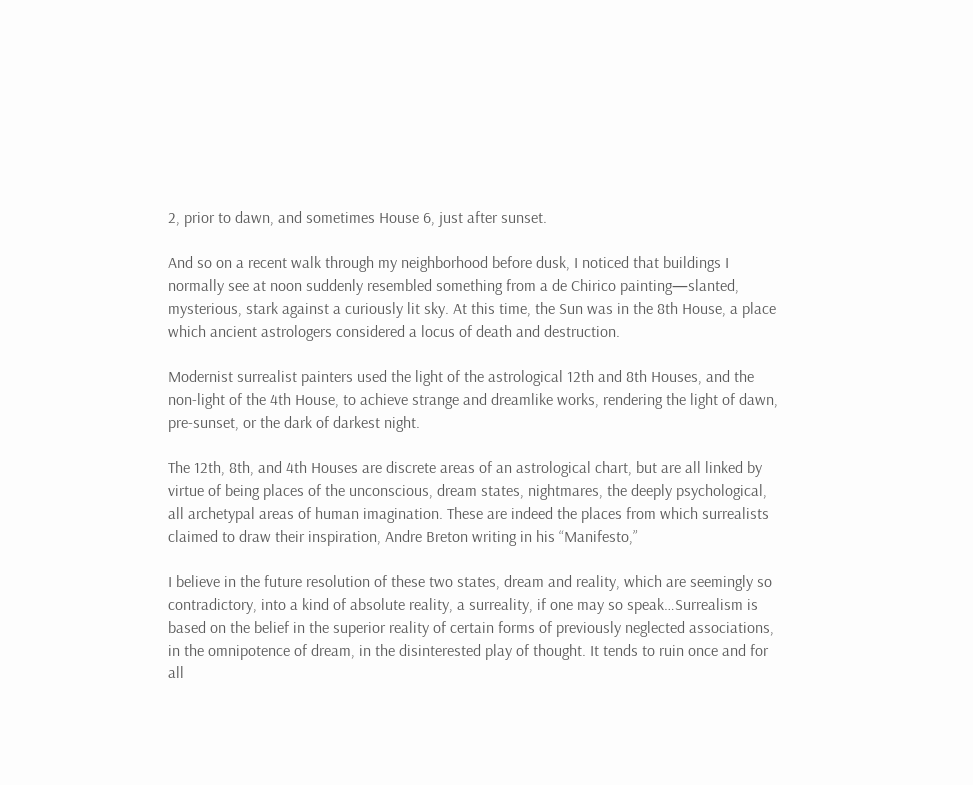2, prior to dawn, and sometimes House 6, just after sunset.

And so on a recent walk through my neighborhood before dusk, I noticed that buildings I normally see at noon suddenly resembled something from a de Chirico painting—slanted, mysterious, stark against a curiously lit sky. At this time, the Sun was in the 8th House, a place which ancient astrologers considered a locus of death and destruction.

Modernist surrealist painters used the light of the astrological 12th and 8th Houses, and the non-light of the 4th House, to achieve strange and dreamlike works, rendering the light of dawn, pre-sunset, or the dark of darkest night.

The 12th, 8th, and 4th Houses are discrete areas of an astrological chart, but are all linked by virtue of being places of the unconscious, dream states, nightmares, the deeply psychological, all archetypal areas of human imagination. These are indeed the places from which surrealists claimed to draw their inspiration, Andre Breton writing in his “Manifesto,”

I believe in the future resolution of these two states, dream and reality, which are seemingly so contradictory, into a kind of absolute reality, a surreality, if one may so speak…Surrealism is based on the belief in the superior reality of certain forms of previously neglected associations, in the omnipotence of dream, in the disinterested play of thought. It tends to ruin once and for all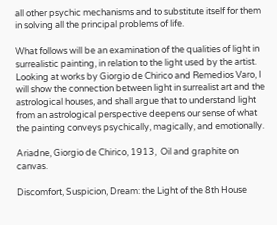all other psychic mechanisms and to substitute itself for them in solving all the principal problems of life.

What follows will be an examination of the qualities of light in surrealistic painting, in relation to the light used by the artist. Looking at works by Giorgio de Chirico and Remedios Varo, I will show the connection between light in surrealist art and the astrological houses, and shall argue that to understand light from an astrological perspective deepens our sense of what the painting conveys psychically, magically, and emotionally.

Ariadne, Giorgio de Chirico, 1913,  Oil and graphite on canvas.

Discomfort, Suspicion, Dream: the Light of the 8th House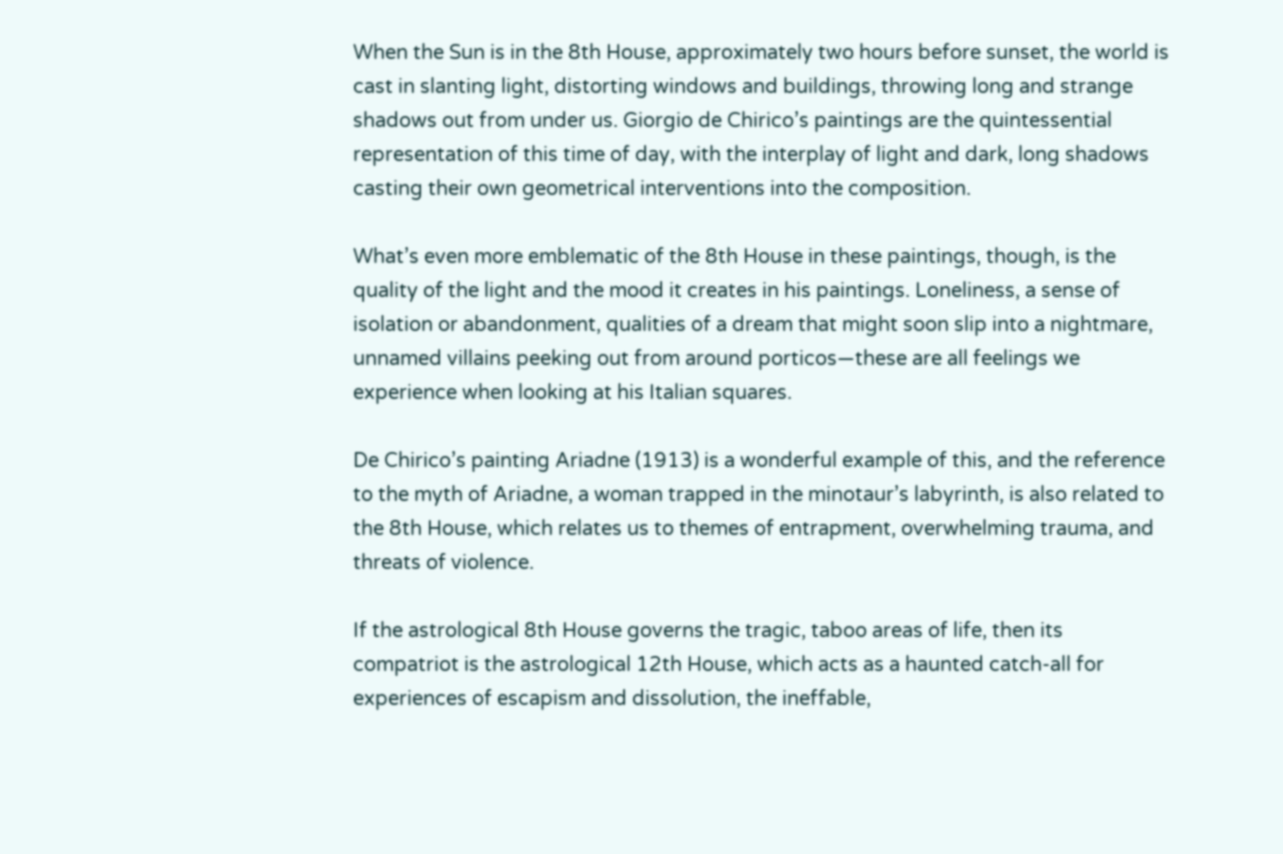When the Sun is in the 8th House, approximately two hours before sunset, the world is cast in slanting light, distorting windows and buildings, throwing long and strange shadows out from under us. Giorgio de Chirico’s paintings are the quintessential representation of this time of day, with the interplay of light and dark, long shadows casting their own geometrical interventions into the composition.

What’s even more emblematic of the 8th House in these paintings, though, is the quality of the light and the mood it creates in his paintings. Loneliness, a sense of isolation or abandonment, qualities of a dream that might soon slip into a nightmare, unnamed villains peeking out from around porticos—these are all feelings we experience when looking at his Italian squares.

De Chirico’s painting Ariadne (1913) is a wonderful example of this, and the reference to the myth of Ariadne, a woman trapped in the minotaur’s labyrinth, is also related to the 8th House, which relates us to themes of entrapment, overwhelming trauma, and threats of violence.

If the astrological 8th House governs the tragic, taboo areas of life, then its compatriot is the astrological 12th House, which acts as a haunted catch-all for experiences of escapism and dissolution, the ineffable,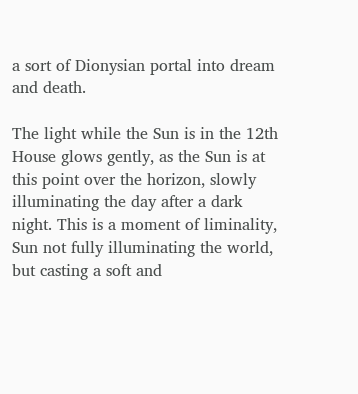a sort of Dionysian portal into dream and death.

The light while the Sun is in the 12th House glows gently, as the Sun is at this point over the horizon, slowly illuminating the day after a dark night. This is a moment of liminality, Sun not fully illuminating the world, but casting a soft and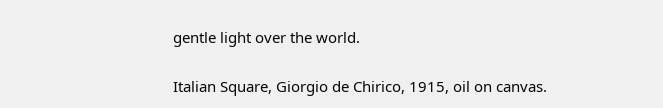gentle light over the world.

Italian Square, Giorgio de Chirico, 1915, oil on canvas.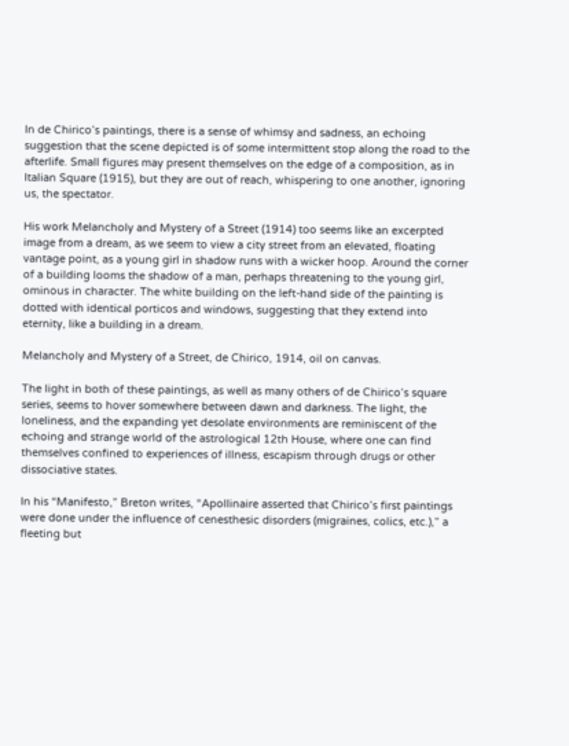In de Chirico’s paintings, there is a sense of whimsy and sadness, an echoing suggestion that the scene depicted is of some intermittent stop along the road to the afterlife. Small figures may present themselves on the edge of a composition, as in Italian Square (1915), but they are out of reach, whispering to one another, ignoring us, the spectator.

His work Melancholy and Mystery of a Street (1914) too seems like an excerpted image from a dream, as we seem to view a city street from an elevated, floating vantage point, as a young girl in shadow runs with a wicker hoop. Around the corner of a building looms the shadow of a man, perhaps threatening to the young girl, ominous in character. The white building on the left-hand side of the painting is dotted with identical porticos and windows, suggesting that they extend into eternity, like a building in a dream.

Melancholy and Mystery of a Street, de Chirico, 1914, oil on canvas.

The light in both of these paintings, as well as many others of de Chirico’s square series, seems to hover somewhere between dawn and darkness. The light, the loneliness, and the expanding yet desolate environments are reminiscent of the echoing and strange world of the astrological 12th House, where one can find themselves confined to experiences of illness, escapism through drugs or other dissociative states.

In his “Manifesto,” Breton writes, “Apollinaire asserted that Chirico’s first paintings were done under the influence of cenesthesic disorders (migraines, colics, etc.),” a fleeting but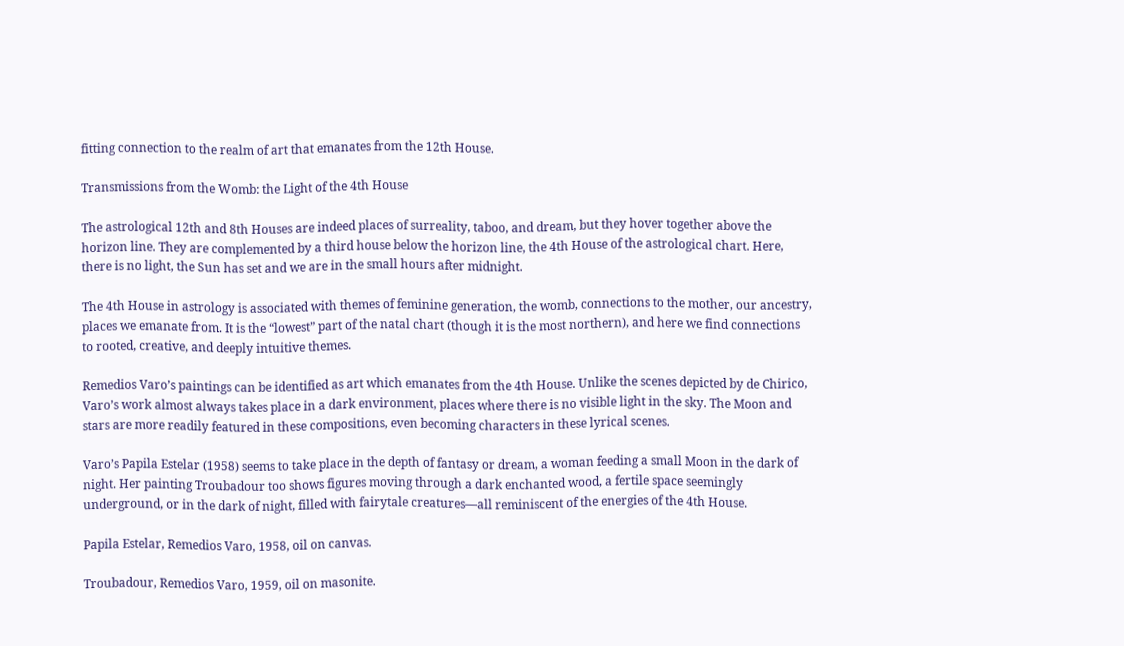fitting connection to the realm of art that emanates from the 12th House.

Transmissions from the Womb: the Light of the 4th House

The astrological 12th and 8th Houses are indeed places of surreality, taboo, and dream, but they hover together above the horizon line. They are complemented by a third house below the horizon line, the 4th House of the astrological chart. Here, there is no light, the Sun has set and we are in the small hours after midnight.

The 4th House in astrology is associated with themes of feminine generation, the womb, connections to the mother, our ancestry, places we emanate from. It is the “lowest” part of the natal chart (though it is the most northern), and here we find connections to rooted, creative, and deeply intuitive themes.

Remedios Varo’s paintings can be identified as art which emanates from the 4th House. Unlike the scenes depicted by de Chirico, Varo’s work almost always takes place in a dark environment, places where there is no visible light in the sky. The Moon and stars are more readily featured in these compositions, even becoming characters in these lyrical scenes.

Varo’s Papila Estelar (1958) seems to take place in the depth of fantasy or dream, a woman feeding a small Moon in the dark of night. Her painting Troubadour too shows figures moving through a dark enchanted wood, a fertile space seemingly underground, or in the dark of night, filled with fairytale creatures—all reminiscent of the energies of the 4th House.

Papila Estelar, Remedios Varo, 1958, oil on canvas.

Troubadour, Remedios Varo, 1959, oil on masonite.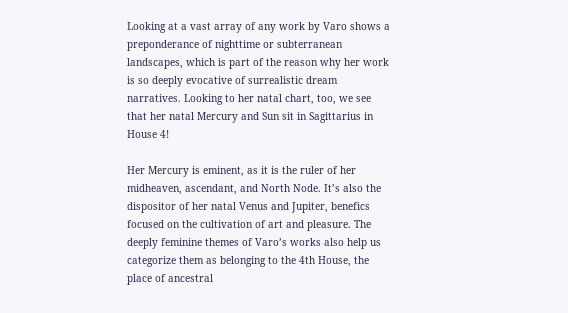Looking at a vast array of any work by Varo shows a preponderance of nighttime or subterranean landscapes, which is part of the reason why her work is so deeply evocative of surrealistic dream narratives. Looking to her natal chart, too, we see that her natal Mercury and Sun sit in Sagittarius in House 4!

Her Mercury is eminent, as it is the ruler of her midheaven, ascendant, and North Node. It’s also the dispositor of her natal Venus and Jupiter, benefics focused on the cultivation of art and pleasure. The deeply feminine themes of Varo’s works also help us categorize them as belonging to the 4th House, the place of ancestral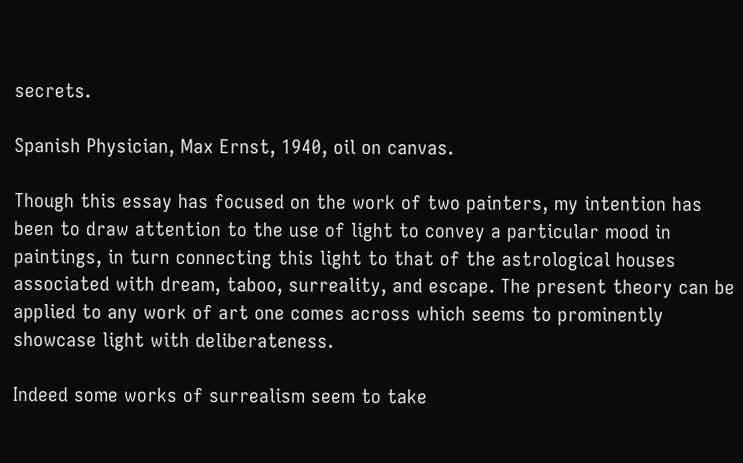secrets.

Spanish Physician, Max Ernst, 1940, oil on canvas.

Though this essay has focused on the work of two painters, my intention has been to draw attention to the use of light to convey a particular mood in paintings, in turn connecting this light to that of the astrological houses associated with dream, taboo, surreality, and escape. The present theory can be applied to any work of art one comes across which seems to prominently showcase light with deliberateness.

Indeed some works of surrealism seem to take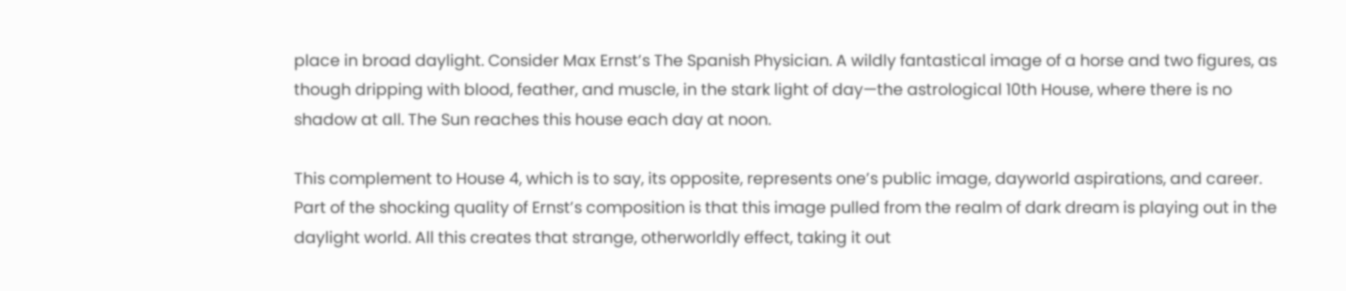place in broad daylight. Consider Max Ernst’s The Spanish Physician. A wildly fantastical image of a horse and two figures, as though dripping with blood, feather, and muscle, in the stark light of day—the astrological 10th House, where there is no shadow at all. The Sun reaches this house each day at noon.

This complement to House 4, which is to say, its opposite, represents one’s public image, dayworld aspirations, and career. Part of the shocking quality of Ernst’s composition is that this image pulled from the realm of dark dream is playing out in the daylight world. All this creates that strange, otherworldly effect, taking it out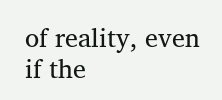of reality, even if the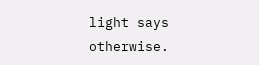light says otherwise.